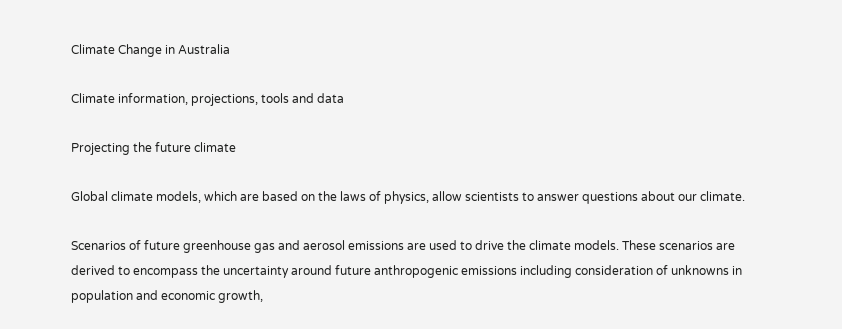Climate Change in Australia

Climate information, projections, tools and data

Projecting the future climate

Global climate models, which are based on the laws of physics, allow scientists to answer questions about our climate.

Scenarios of future greenhouse gas and aerosol emissions are used to drive the climate models. These scenarios are derived to encompass the uncertainty around future anthropogenic emissions including consideration of unknowns in population and economic growth,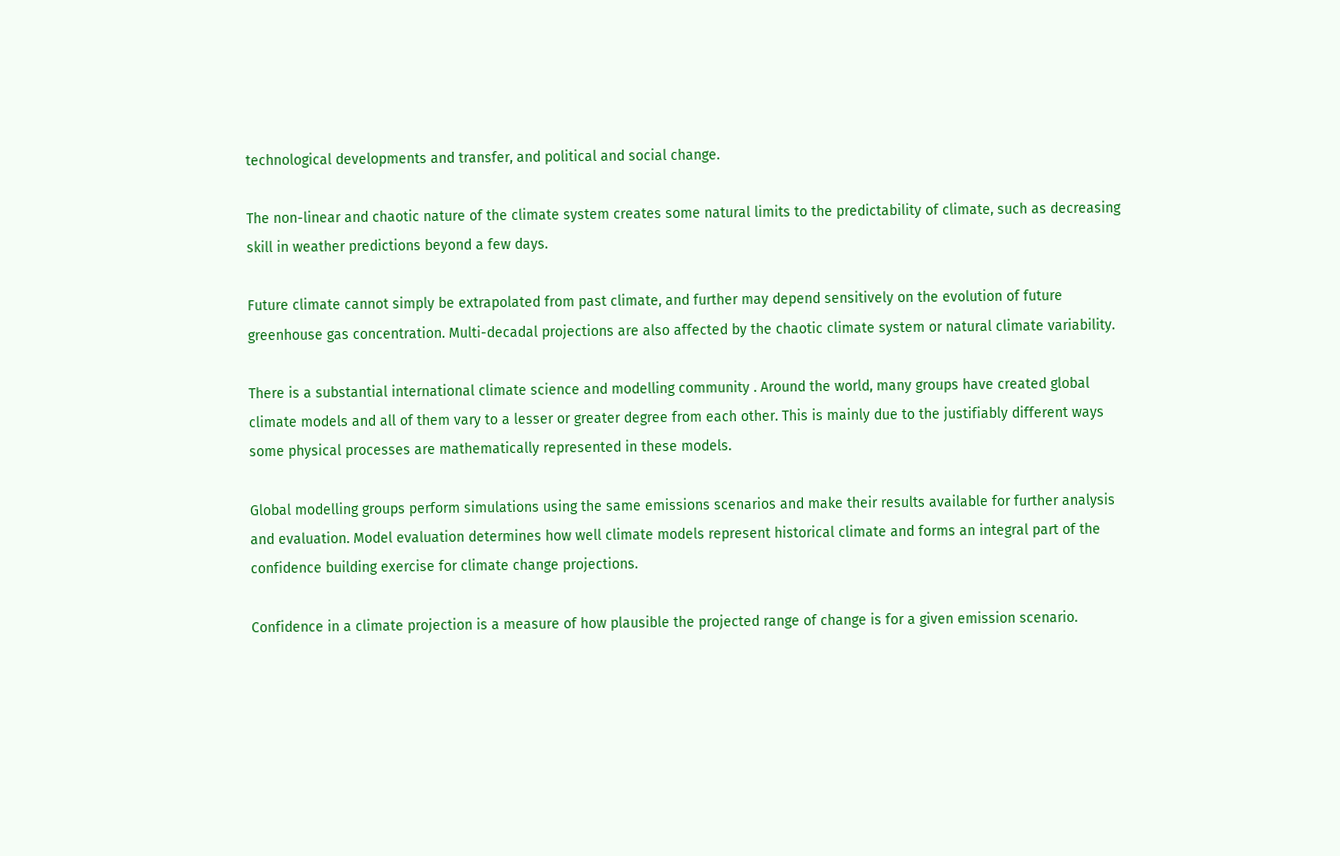technological developments and transfer, and political and social change.

The non-linear and chaotic nature of the climate system creates some natural limits to the predictability of climate, such as decreasing skill in weather predictions beyond a few days.

Future climate cannot simply be extrapolated from past climate, and further may depend sensitively on the evolution of future greenhouse gas concentration. Multi-decadal projections are also affected by the chaotic climate system or natural climate variability.

There is a substantial international climate science and modelling community . Around the world, many groups have created global climate models and all of them vary to a lesser or greater degree from each other. This is mainly due to the justifiably different ways some physical processes are mathematically represented in these models.

Global modelling groups perform simulations using the same emissions scenarios and make their results available for further analysis and evaluation. Model evaluation determines how well climate models represent historical climate and forms an integral part of the confidence building exercise for climate change projections.

Confidence in a climate projection is a measure of how plausible the projected range of change is for a given emission scenario.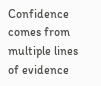Confidence comes from multiple lines of evidence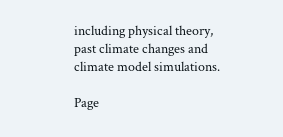including physical theory, past climate changes and climate model simulations.

Page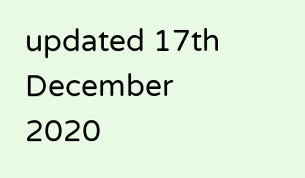updated 17th December 2020